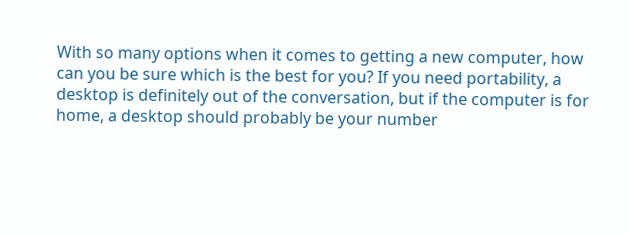With so many options when it comes to getting a new computer, how can you be sure which is the best for you? If you need portability, a desktop is definitely out of the conversation, but if the computer is for home, a desktop should probably be your number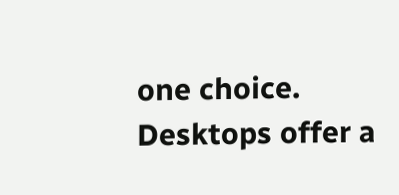one choice. Desktops offer a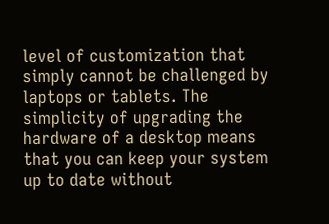level of customization that simply cannot be challenged by laptops or tablets. The simplicity of upgrading the hardware of a desktop means that you can keep your system up to date without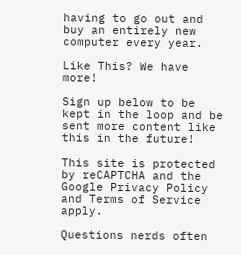having to go out and buy an entirely new computer every year.

Like This? We have more!

Sign up below to be kept in the loop and be sent more content like this in the future!

This site is protected by reCAPTCHA and the Google Privacy Policy and Terms of Service apply.

Questions nerds often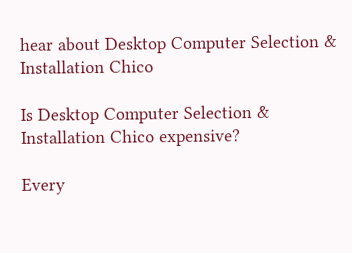hear about Desktop Computer Selection & Installation Chico

Is Desktop Computer Selection & Installation Chico expensive?

Every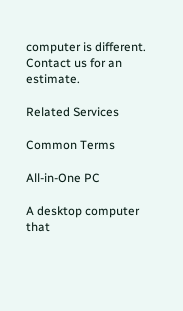computer is different. Contact us for an estimate.

Related Services

Common Terms

All-in-One PC

A desktop computer that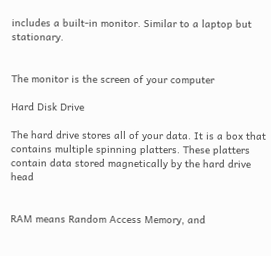includes a built-in monitor. Similar to a laptop but stationary.


The monitor is the screen of your computer

Hard Disk Drive

The hard drive stores all of your data. It is a box that contains multiple spinning platters. These platters contain data stored magnetically by the hard drive head


RAM means Random Access Memory, and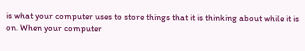is what your computer uses to store things that it is thinking about while it is on. When your computer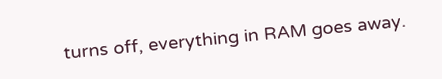turns off, everything in RAM goes away.